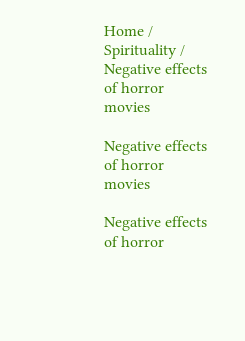Home / Spirituality / Negative effects of horror movies

Negative effects of horror movies

Negative effects of horror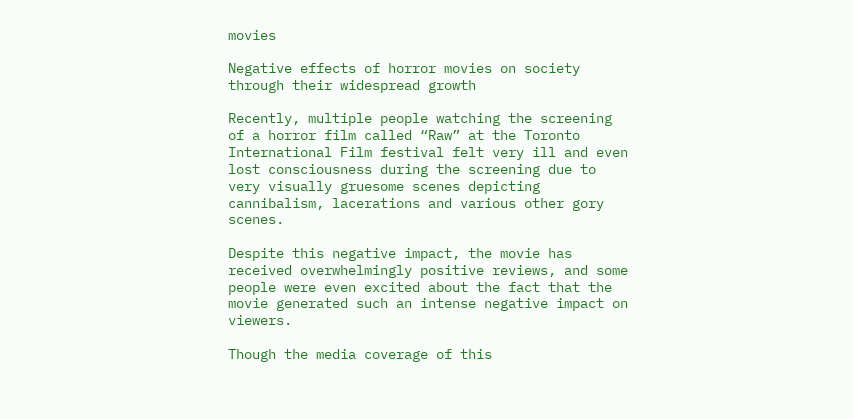movies

Negative effects of horror movies on society through their widespread growth

Recently, multiple people watching the screening of a horror film called “Raw” at the Toronto International Film festival felt very ill and even lost consciousness during the screening due to very visually gruesome scenes depicting cannibalism, lacerations and various other gory scenes.

Despite this negative impact, the movie has received overwhelmingly positive reviews, and some people were even excited about the fact that the movie generated such an intense negative impact on viewers.

Though the media coverage of this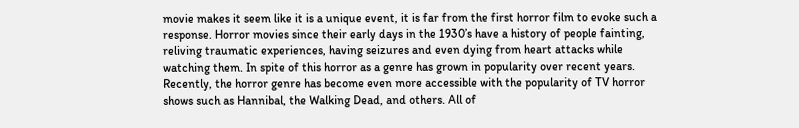movie makes it seem like it is a unique event, it is far from the first horror film to evoke such a response. Horror movies since their early days in the 1930’s have a history of people fainting, reliving traumatic experiences, having seizures and even dying from heart attacks while watching them. In spite of this horror as a genre has grown in popularity over recent years. Recently, the horror genre has become even more accessible with the popularity of TV horror shows such as Hannibal, the Walking Dead, and others. All of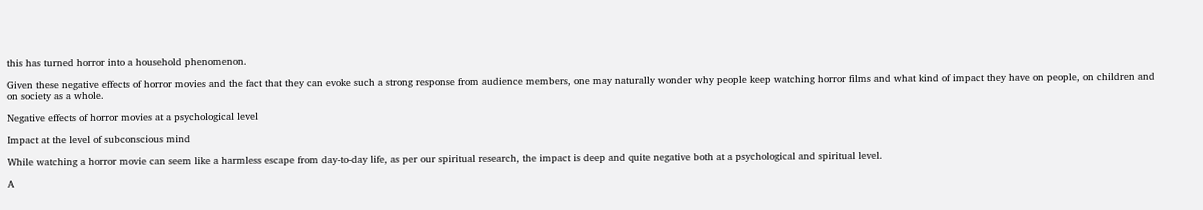this has turned horror into a household phenomenon.

Given these negative effects of horror movies and the fact that they can evoke such a strong response from audience members, one may naturally wonder why people keep watching horror films and what kind of impact they have on people, on children and on society as a whole.

Negative effects of horror movies at a psychological level

Impact at the level of subconscious mind

While watching a horror movie can seem like a harmless escape from day-to-day life, as per our spiritual research, the impact is deep and quite negative both at a psychological and spiritual level.

A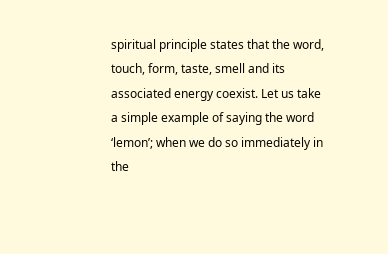spiritual principle states that the word, touch, form, taste, smell and its associated energy coexist. Let us take a simple example of saying the word ‘lemon’; when we do so immediately in the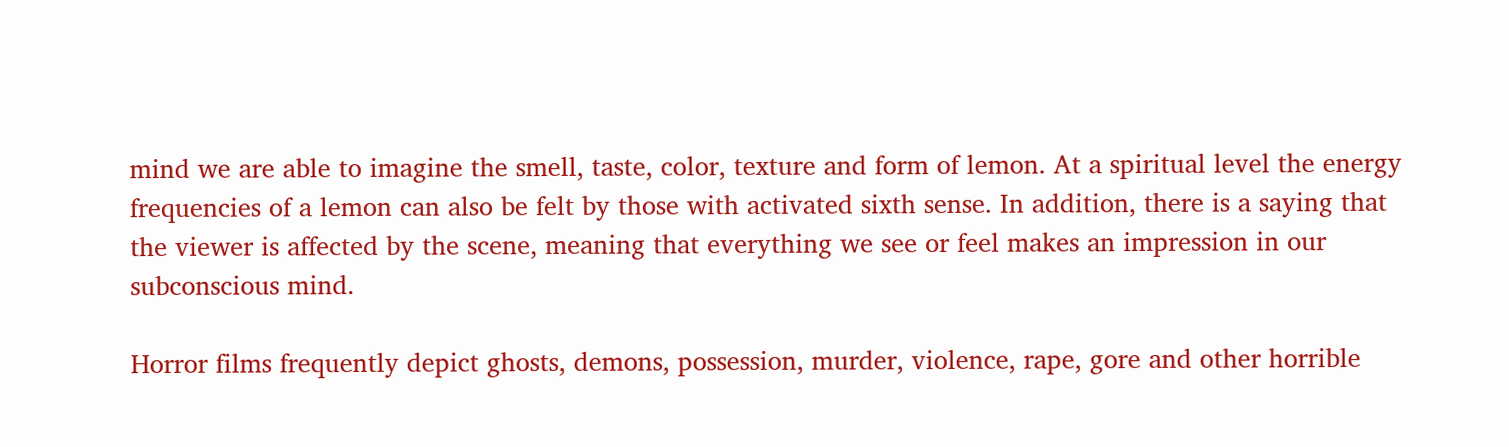mind we are able to imagine the smell, taste, color, texture and form of lemon. At a spiritual level the energy frequencies of a lemon can also be felt by those with activated sixth sense. In addition, there is a saying that the viewer is affected by the scene, meaning that everything we see or feel makes an impression in our subconscious mind.

Horror films frequently depict ghosts, demons, possession, murder, violence, rape, gore and other horrible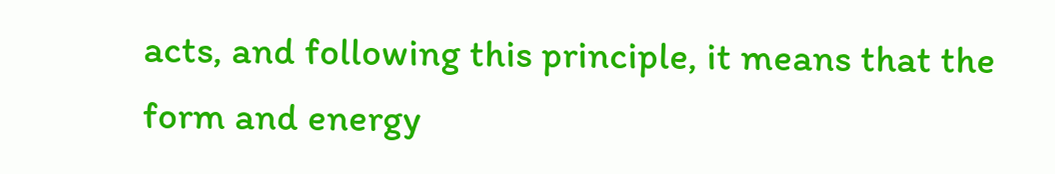acts, and following this principle, it means that the form and energy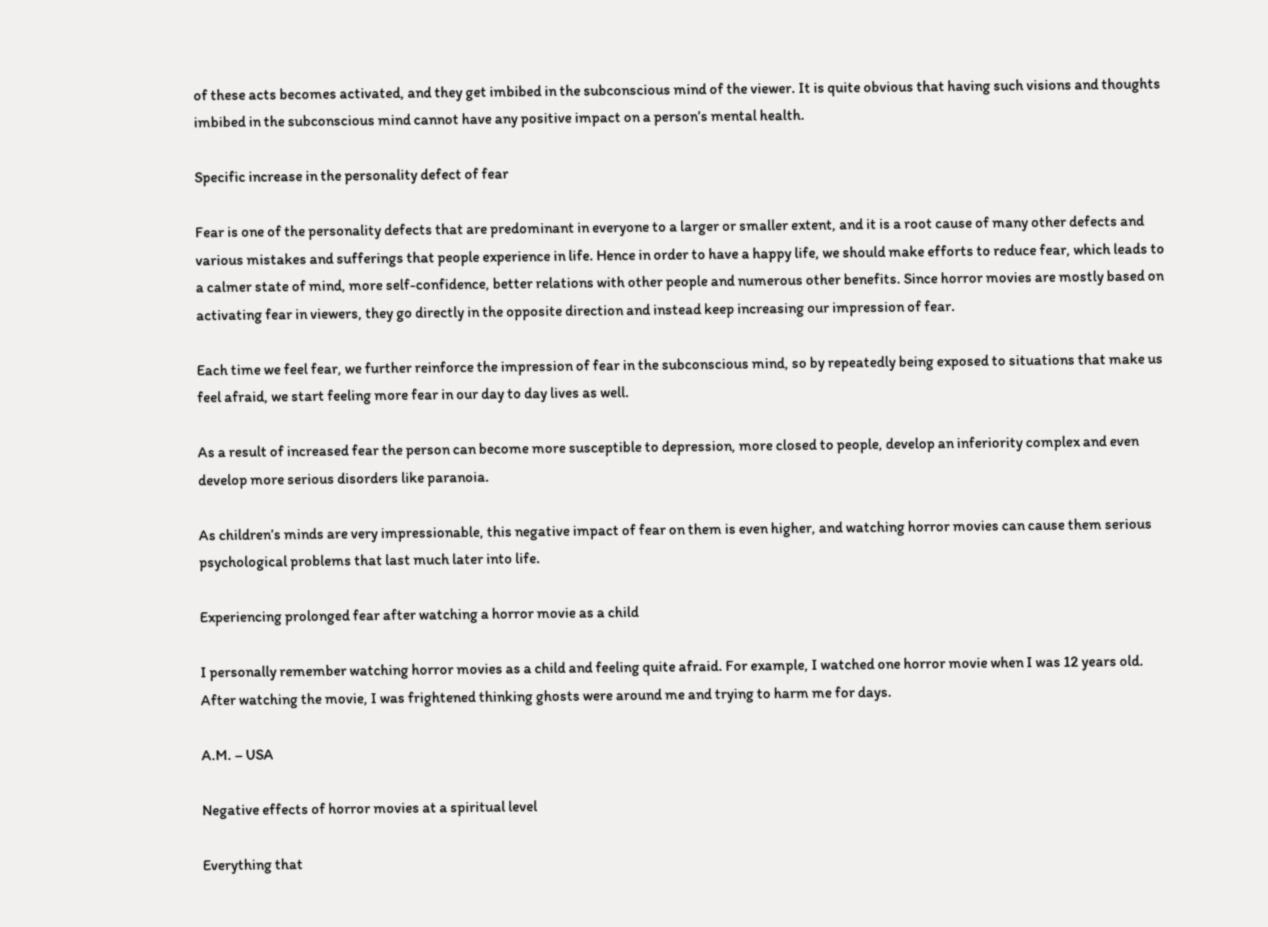of these acts becomes activated, and they get imbibed in the subconscious mind of the viewer. It is quite obvious that having such visions and thoughts imbibed in the subconscious mind cannot have any positive impact on a person’s mental health.

Specific increase in the personality defect of fear

Fear is one of the personality defects that are predominant in everyone to a larger or smaller extent, and it is a root cause of many other defects and various mistakes and sufferings that people experience in life. Hence in order to have a happy life, we should make efforts to reduce fear, which leads to a calmer state of mind, more self-confidence, better relations with other people and numerous other benefits. Since horror movies are mostly based on activating fear in viewers, they go directly in the opposite direction and instead keep increasing our impression of fear.

Each time we feel fear, we further reinforce the impression of fear in the subconscious mind, so by repeatedly being exposed to situations that make us feel afraid, we start feeling more fear in our day to day lives as well.

As a result of increased fear the person can become more susceptible to depression, more closed to people, develop an inferiority complex and even develop more serious disorders like paranoia.

As children’s minds are very impressionable, this negative impact of fear on them is even higher, and watching horror movies can cause them serious psychological problems that last much later into life.

Experiencing prolonged fear after watching a horror movie as a child

I personally remember watching horror movies as a child and feeling quite afraid. For example, I watched one horror movie when I was 12 years old. After watching the movie, I was frightened thinking ghosts were around me and trying to harm me for days.

A.M. – USA

Negative effects of horror movies at a spiritual level

Everything that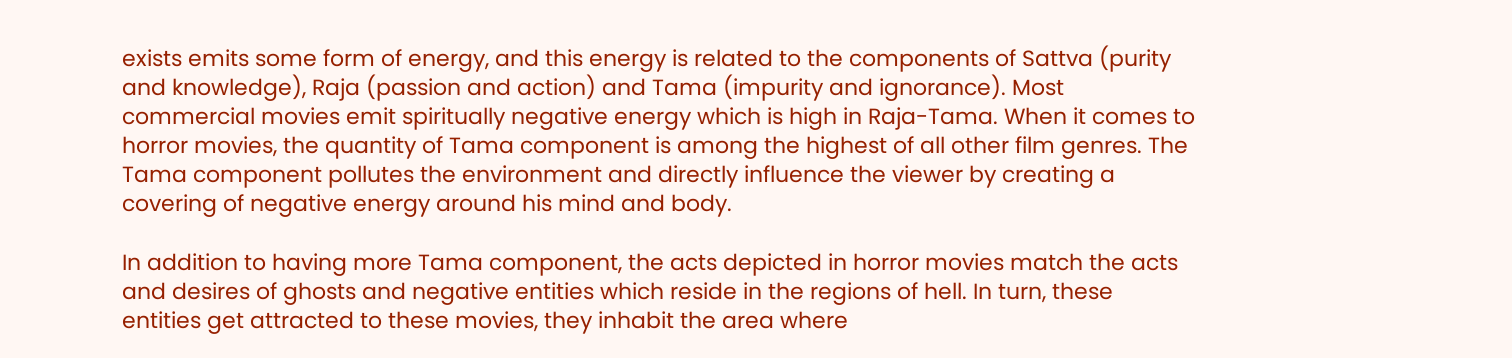exists emits some form of energy, and this energy is related to the components of Sattva (purity and knowledge), Raja (passion and action) and Tama (impurity and ignorance). Most commercial movies emit spiritually negative energy which is high in Raja-Tama. When it comes to horror movies, the quantity of Tama component is among the highest of all other film genres. The Tama component pollutes the environment and directly influence the viewer by creating a covering of negative energy around his mind and body.

In addition to having more Tama component, the acts depicted in horror movies match the acts and desires of ghosts and negative entities which reside in the regions of hell. In turn, these entities get attracted to these movies, they inhabit the area where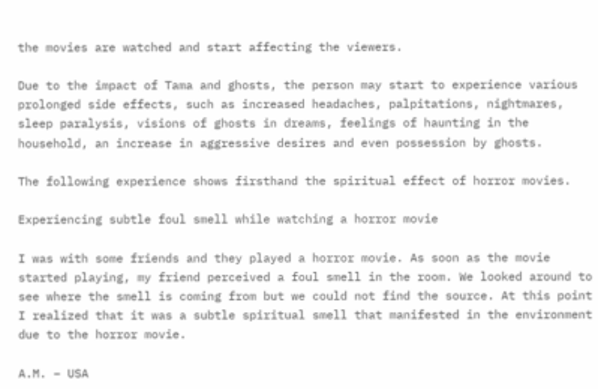the movies are watched and start affecting the viewers.

Due to the impact of Tama and ghosts, the person may start to experience various prolonged side effects, such as increased headaches, palpitations, nightmares, sleep paralysis, visions of ghosts in dreams, feelings of haunting in the household, an increase in aggressive desires and even possession by ghosts.

The following experience shows firsthand the spiritual effect of horror movies.

Experiencing subtle foul smell while watching a horror movie

I was with some friends and they played a horror movie. As soon as the movie started playing, my friend perceived a foul smell in the room. We looked around to see where the smell is coming from but we could not find the source. At this point I realized that it was a subtle spiritual smell that manifested in the environment due to the horror movie.

A.M. – USA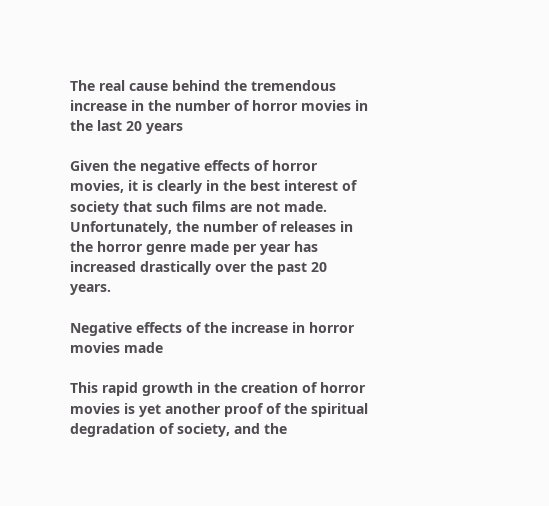The real cause behind the tremendous increase in the number of horror movies in the last 20 years

Given the negative effects of horror movies, it is clearly in the best interest of society that such films are not made. Unfortunately, the number of releases in the horror genre made per year has increased drastically over the past 20 years.

Negative effects of the increase in horror movies made

This rapid growth in the creation of horror movies is yet another proof of the spiritual degradation of society, and the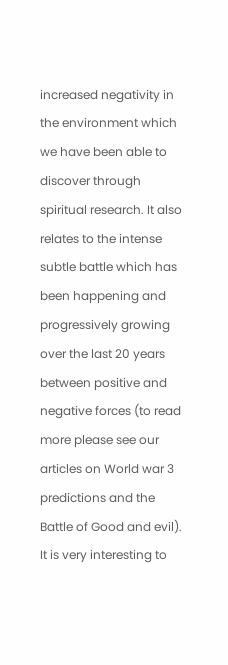increased negativity in the environment which we have been able to discover through spiritual research. It also relates to the intense subtle battle which has been happening and progressively growing over the last 20 years between positive and negative forces (to read more please see our articles on World war 3 predictions and the Battle of Good and evil). It is very interesting to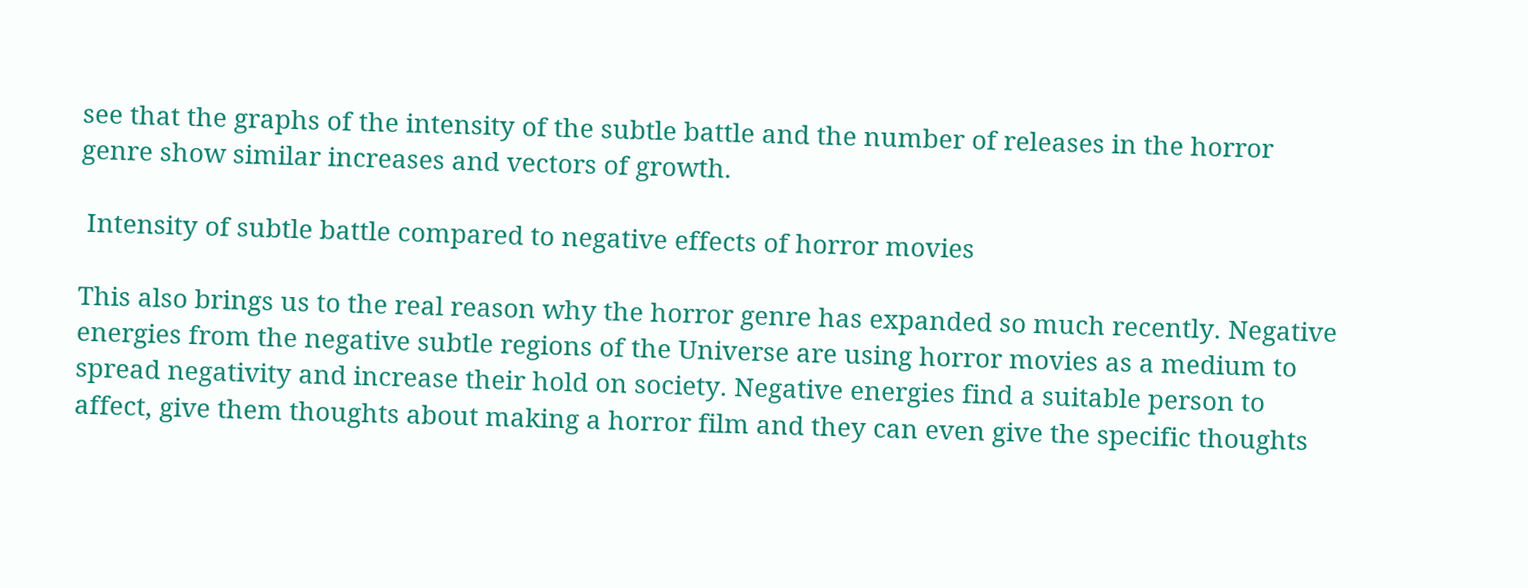see that the graphs of the intensity of the subtle battle and the number of releases in the horror genre show similar increases and vectors of growth.

 Intensity of subtle battle compared to negative effects of horror movies

This also brings us to the real reason why the horror genre has expanded so much recently. Negative energies from the negative subtle regions of the Universe are using horror movies as a medium to spread negativity and increase their hold on society. Negative energies find a suitable person to affect, give them thoughts about making a horror film and they can even give the specific thoughts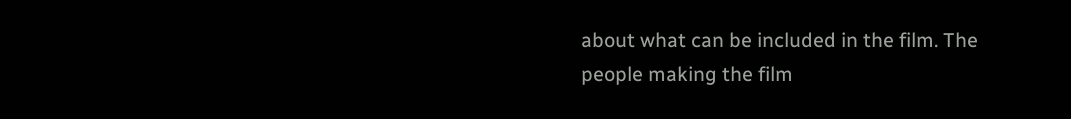about what can be included in the film. The people making the film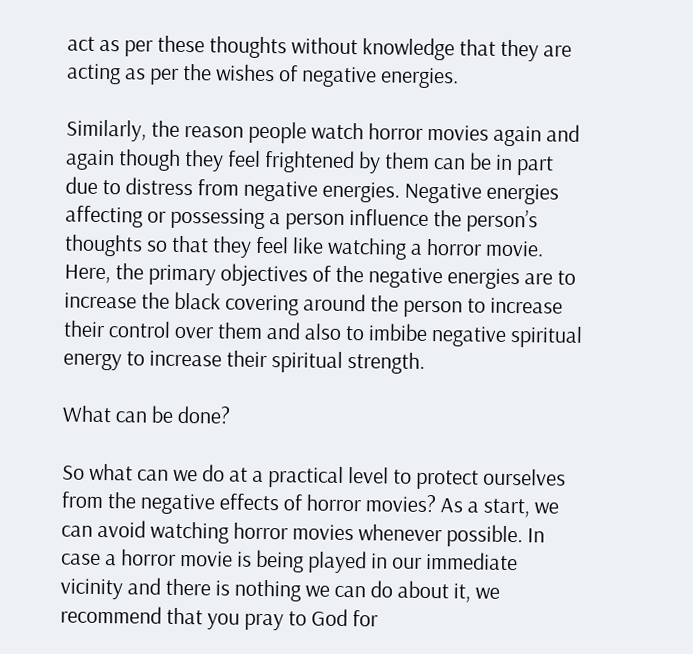act as per these thoughts without knowledge that they are acting as per the wishes of negative energies.

Similarly, the reason people watch horror movies again and again though they feel frightened by them can be in part due to distress from negative energies. Negative energies affecting or possessing a person influence the person’s thoughts so that they feel like watching a horror movie. Here, the primary objectives of the negative energies are to increase the black covering around the person to increase their control over them and also to imbibe negative spiritual energy to increase their spiritual strength.

What can be done?

So what can we do at a practical level to protect ourselves from the negative effects of horror movies? As a start, we can avoid watching horror movies whenever possible. In case a horror movie is being played in our immediate vicinity and there is nothing we can do about it, we recommend that you pray to God for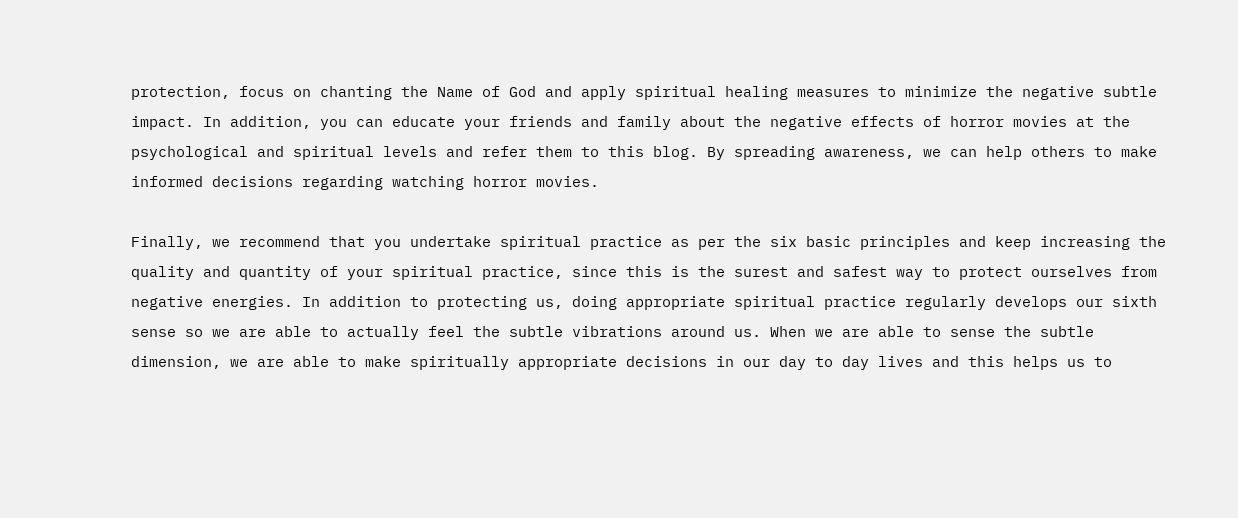protection, focus on chanting the Name of God and apply spiritual healing measures to minimize the negative subtle impact. In addition, you can educate your friends and family about the negative effects of horror movies at the psychological and spiritual levels and refer them to this blog. By spreading awareness, we can help others to make informed decisions regarding watching horror movies.

Finally, we recommend that you undertake spiritual practice as per the six basic principles and keep increasing the quality and quantity of your spiritual practice, since this is the surest and safest way to protect ourselves from negative energies. In addition to protecting us, doing appropriate spiritual practice regularly develops our sixth sense so we are able to actually feel the subtle vibrations around us. When we are able to sense the subtle dimension, we are able to make spiritually appropriate decisions in our day to day lives and this helps us to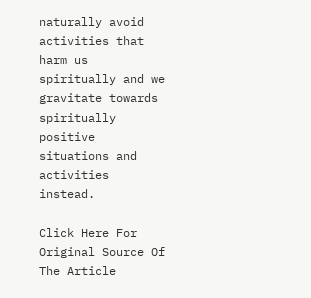naturally avoid activities that harm us spiritually and we gravitate towards spiritually positive situations and activities instead.

Click Here For Original Source Of The Article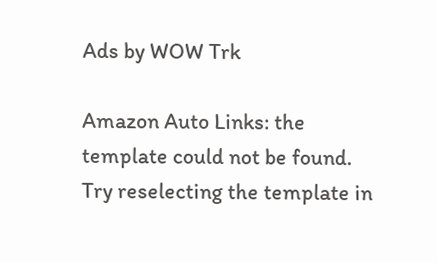Ads by WOW Trk

Amazon Auto Links: the template could not be found. Try reselecting the template in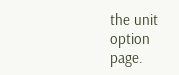the unit option page.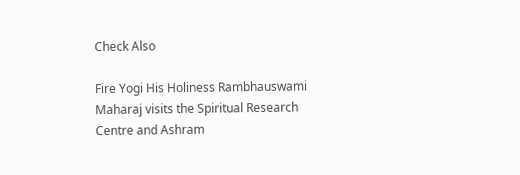Check Also

Fire Yogi His Holiness Rambhauswami Maharaj visits the Spiritual Research Centre and Ashram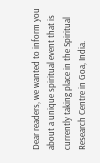Dear readers, we wanted to inform you about a unique spiritual event that is currently taking place in the Spiritual Research Centre in Goa, India.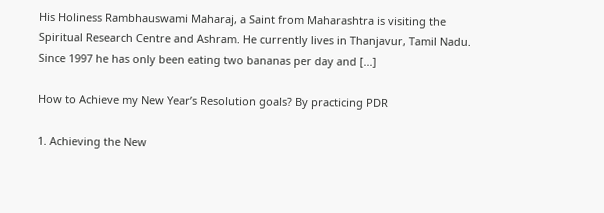His Holiness Rambhauswami Maharaj, a Saint from Maharashtra is visiting the Spiritual Research Centre and Ashram. He currently lives in Thanjavur, Tamil Nadu. Since 1997 he has only been eating two bananas per day and [...]

How to Achieve my New Year’s Resolution goals? By practicing PDR

1. Achieving the New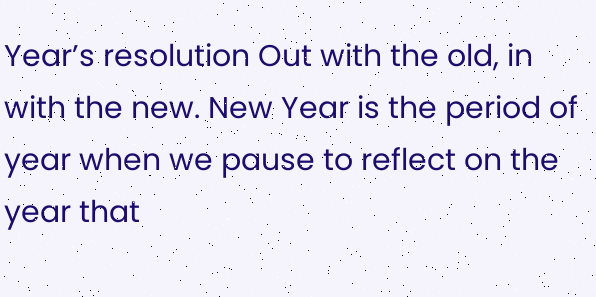Year’s resolution Out with the old, in with the new. New Year is the period of year when we pause to reflect on the year that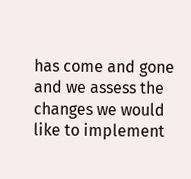has come and gone and we assess the changes we would like to implement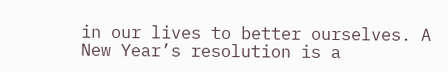in our lives to better ourselves. A New Year’s resolution is a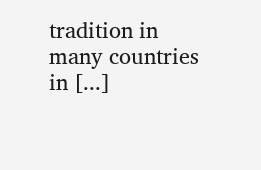tradition in many countries in [...]